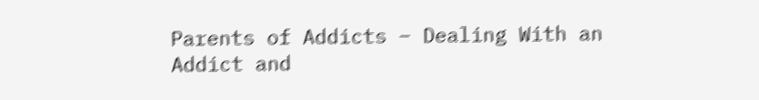Parents of Addicts – Dealing With an Addict and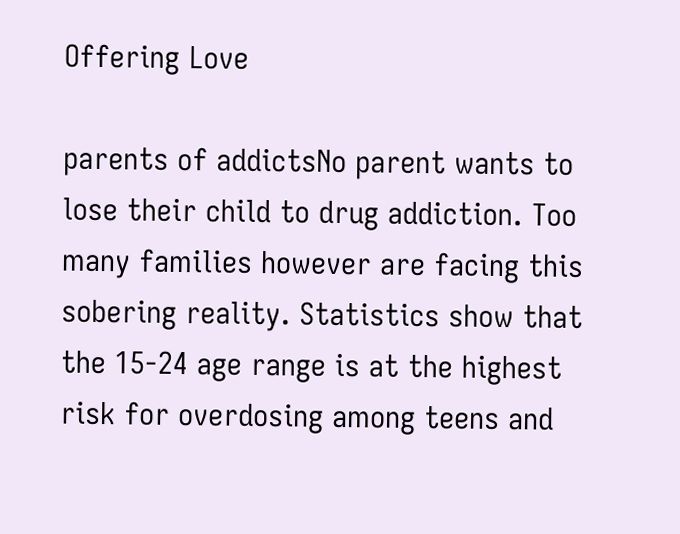Offering Love

parents of addictsNo parent wants to lose their child to drug addiction. Too many families however are facing this sobering reality. Statistics show that the 15-24 age range is at the highest risk for overdosing among teens and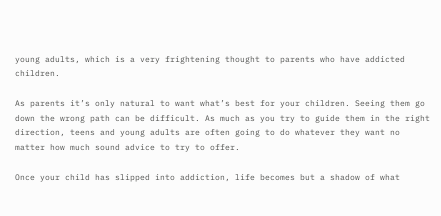young adults, which is a very frightening thought to parents who have addicted children.

As parents it’s only natural to want what’s best for your children. Seeing them go down the wrong path can be difficult. As much as you try to guide them in the right direction, teens and young adults are often going to do whatever they want no matter how much sound advice to try to offer.

Once your child has slipped into addiction, life becomes but a shadow of what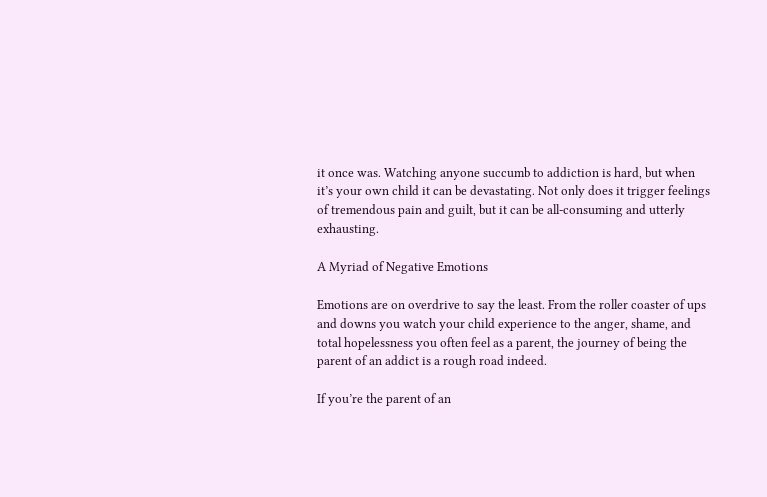it once was. Watching anyone succumb to addiction is hard, but when it’s your own child it can be devastating. Not only does it trigger feelings of tremendous pain and guilt, but it can be all-consuming and utterly exhausting.

A Myriad of Negative Emotions

Emotions are on overdrive to say the least. From the roller coaster of ups and downs you watch your child experience to the anger, shame, and total hopelessness you often feel as a parent, the journey of being the parent of an addict is a rough road indeed.

If you’re the parent of an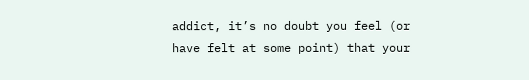addict, it’s no doubt you feel (or have felt at some point) that your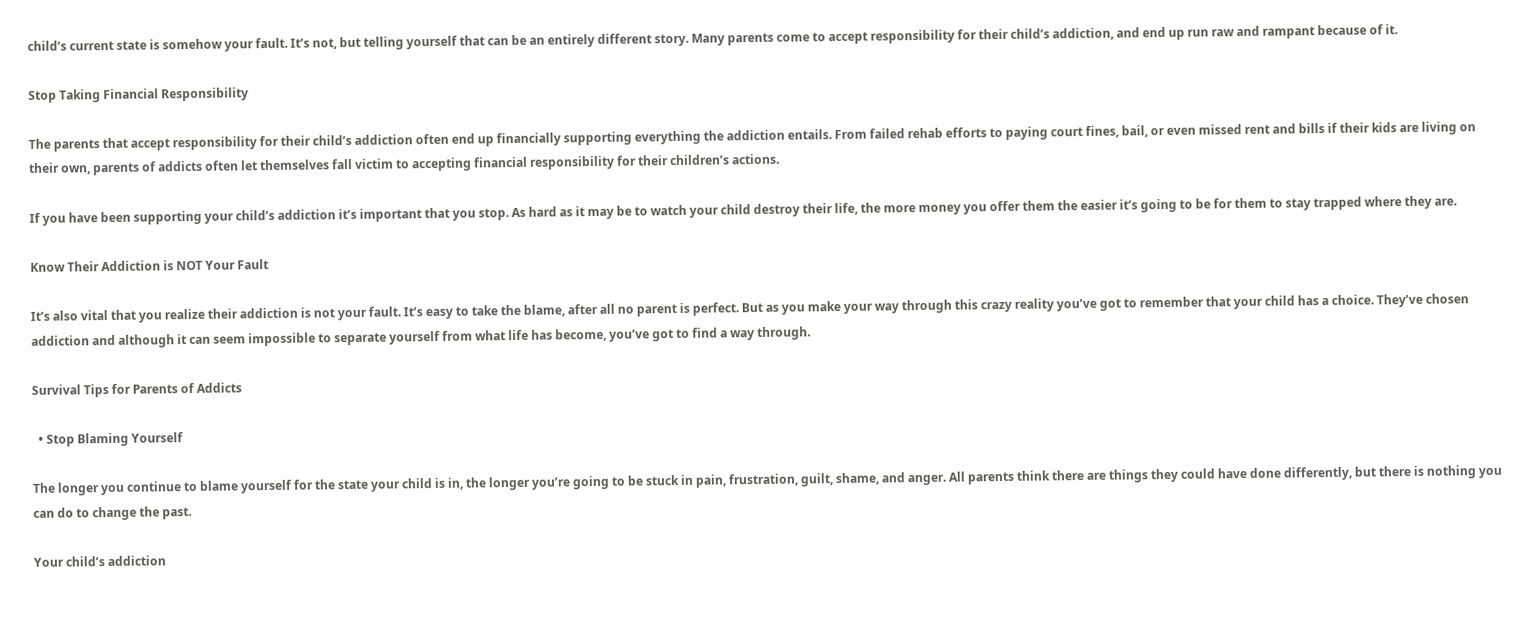child’s current state is somehow your fault. It’s not, but telling yourself that can be an entirely different story. Many parents come to accept responsibility for their child’s addiction, and end up run raw and rampant because of it.

Stop Taking Financial Responsibility

The parents that accept responsibility for their child’s addiction often end up financially supporting everything the addiction entails. From failed rehab efforts to paying court fines, bail, or even missed rent and bills if their kids are living on their own, parents of addicts often let themselves fall victim to accepting financial responsibility for their children’s actions.

If you have been supporting your child’s addiction it’s important that you stop. As hard as it may be to watch your child destroy their life, the more money you offer them the easier it’s going to be for them to stay trapped where they are.

Know Their Addiction is NOT Your Fault

It’s also vital that you realize their addiction is not your fault. It’s easy to take the blame, after all no parent is perfect. But as you make your way through this crazy reality you’ve got to remember that your child has a choice. They’ve chosen addiction and although it can seem impossible to separate yourself from what life has become, you’ve got to find a way through.

Survival Tips for Parents of Addicts

  • Stop Blaming Yourself

The longer you continue to blame yourself for the state your child is in, the longer you’re going to be stuck in pain, frustration, guilt, shame, and anger. All parents think there are things they could have done differently, but there is nothing you can do to change the past.

Your child’s addiction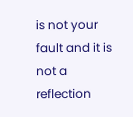is not your fault and it is not a reflection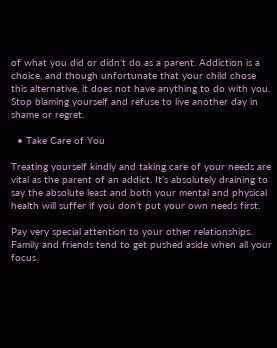of what you did or didn’t do as a parent. Addiction is a choice, and though unfortunate that your child chose this alternative, it does not have anything to do with you. Stop blaming yourself and refuse to live another day in shame or regret.

  • Take Care of You

Treating yourself kindly and taking care of your needs are vital as the parent of an addict. It’s absolutely draining to say the absolute least and both your mental and physical health will suffer if you don’t put your own needs first.

Pay very special attention to your other relationships. Family and friends tend to get pushed aside when all your focus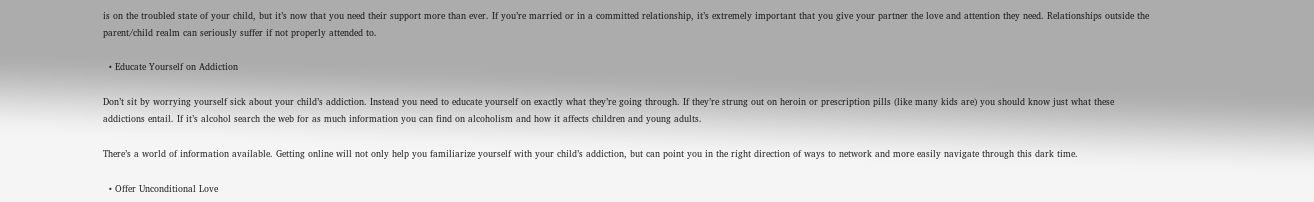is on the troubled state of your child, but it’s now that you need their support more than ever. If you’re married or in a committed relationship, it’s extremely important that you give your partner the love and attention they need. Relationships outside the parent/child realm can seriously suffer if not properly attended to.

  • Educate Yourself on Addiction

Don’t sit by worrying yourself sick about your child’s addiction. Instead you need to educate yourself on exactly what they’re going through. If they’re strung out on heroin or prescription pills (like many kids are) you should know just what these addictions entail. If it’s alcohol search the web for as much information you can find on alcoholism and how it affects children and young adults.

There’s a world of information available. Getting online will not only help you familiarize yourself with your child’s addiction, but can point you in the right direction of ways to network and more easily navigate through this dark time.

  • Offer Unconditional Love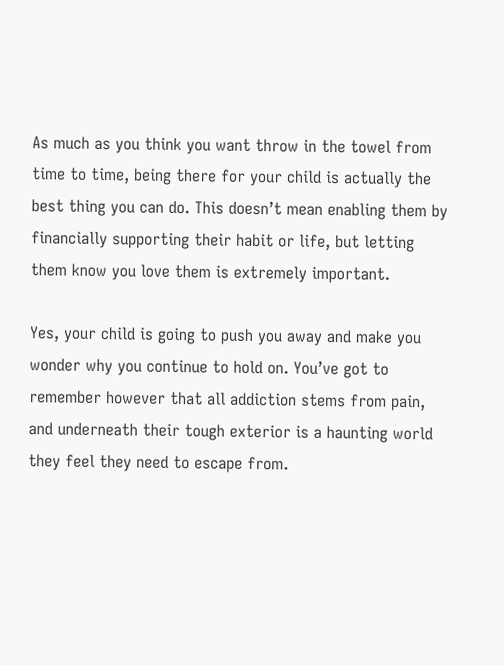As much as you think you want throw in the towel from time to time, being there for your child is actually the best thing you can do. This doesn’t mean enabling them by financially supporting their habit or life, but letting them know you love them is extremely important.

Yes, your child is going to push you away and make you wonder why you continue to hold on. You’ve got to remember however that all addiction stems from pain, and underneath their tough exterior is a haunting world they feel they need to escape from.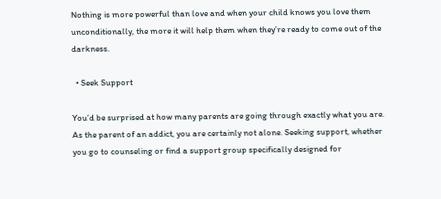Nothing is more powerful than love and when your child knows you love them unconditionally, the more it will help them when they’re ready to come out of the darkness.

  • Seek Support

You’d be surprised at how many parents are going through exactly what you are. As the parent of an addict, you are certainly not alone. Seeking support, whether you go to counseling or find a support group specifically designed for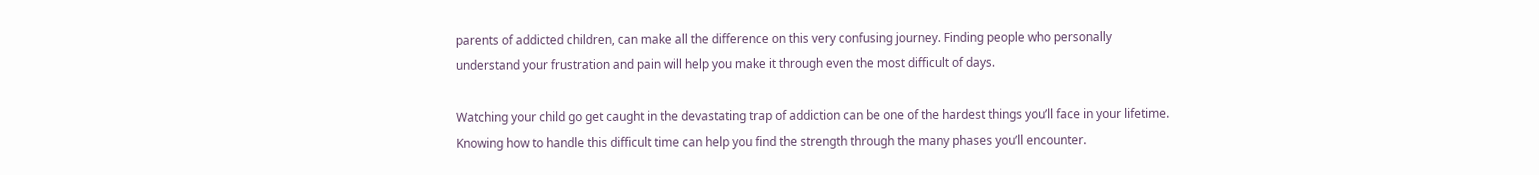parents of addicted children, can make all the difference on this very confusing journey. Finding people who personally understand your frustration and pain will help you make it through even the most difficult of days.

Watching your child go get caught in the devastating trap of addiction can be one of the hardest things you’ll face in your lifetime. Knowing how to handle this difficult time can help you find the strength through the many phases you’ll encounter.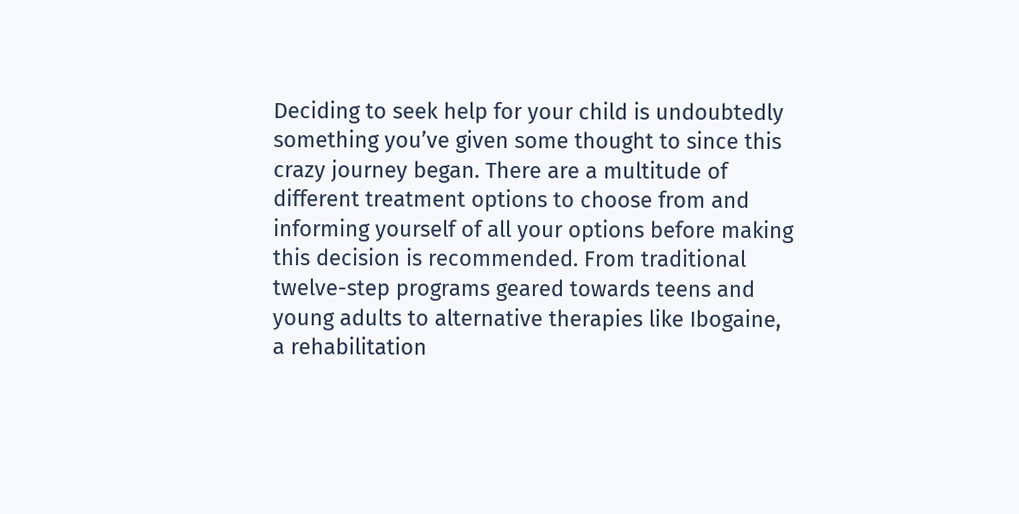Deciding to seek help for your child is undoubtedly something you’ve given some thought to since this crazy journey began. There are a multitude of different treatment options to choose from and informing yourself of all your options before making this decision is recommended. From traditional twelve-step programs geared towards teens and young adults to alternative therapies like Ibogaine, a rehabilitation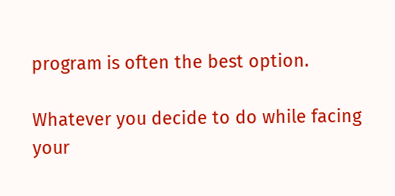program is often the best option.

Whatever you decide to do while facing your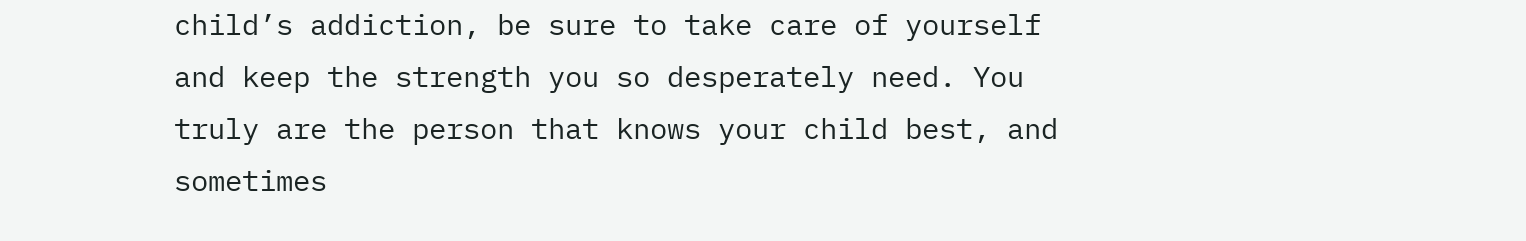child’s addiction, be sure to take care of yourself and keep the strength you so desperately need. You truly are the person that knows your child best, and sometimes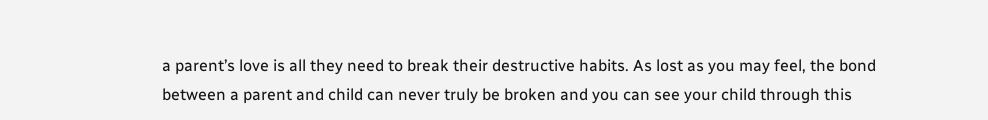a parent’s love is all they need to break their destructive habits. As lost as you may feel, the bond between a parent and child can never truly be broken and you can see your child through this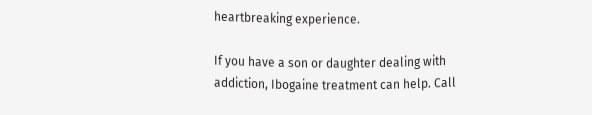heartbreaking experience.

If you have a son or daughter dealing with addiction, Ibogaine treatment can help. Call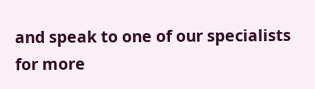and speak to one of our specialists for more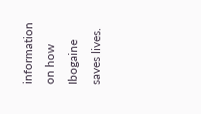information on how Ibogaine saves lives.